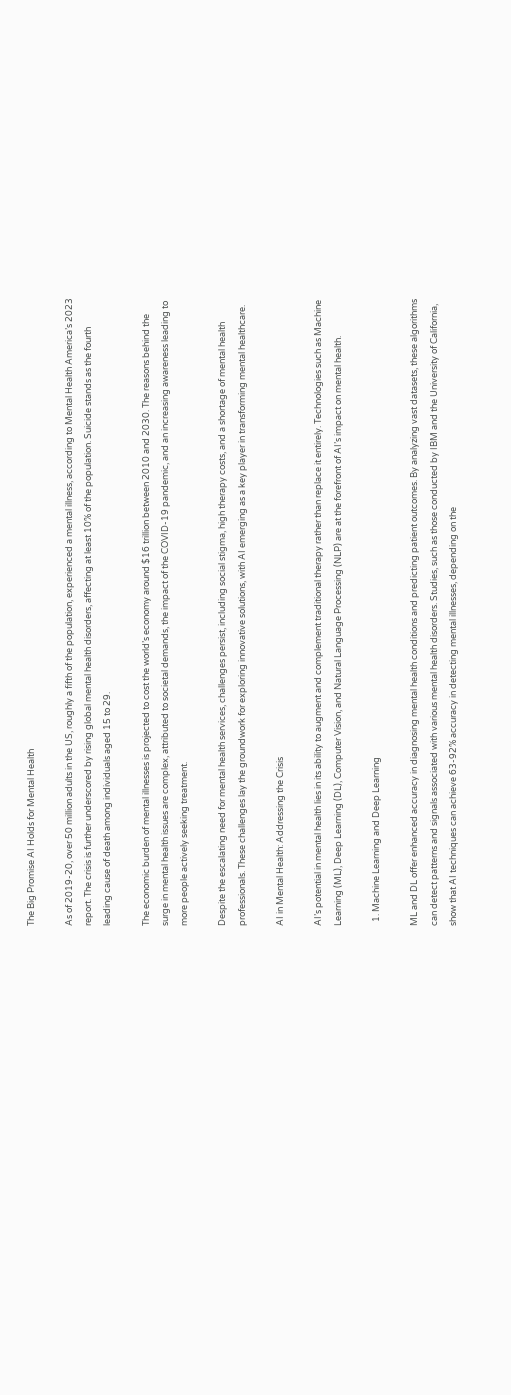The Big Promise AI Holds for Mental Health

As of 2019-20, over 50 million adults in the US, roughly a fifth of the population, experienced a mental illness, according to Mental Health America’s 2023 report. The crisis is further underscored by rising global mental health disorders, affecting at least 10% of the population. Suicide stands as the fourth leading cause of death among individuals aged 15 to 29.

The economic burden of mental illnesses is projected to cost the world’s economy around $16 trillion between 2010 and 2030. The reasons behind the surge in mental health issues are complex, attributed to societal demands, the impact of the COVID-19 pandemic, and an increasing awareness leading to more people actively seeking treatment.

Despite the escalating need for mental health services, challenges persist, including social stigma, high therapy costs, and a shortage of mental health professionals. These challenges lay the groundwork for exploring innovative solutions, with AI emerging as a key player in transforming mental healthcare.

AI in Mental Health: Addressing the Crisis

AI’s potential in mental health lies in its ability to augment and complement traditional therapy rather than replace it entirely. Technologies such as Machine Learning (ML), Deep Learning (DL), Computer Vision, and Natural Language Processing (NLP) are at the forefront of AI’s impact on mental health.

  1. Machine Learning and Deep Learning

ML and DL offer enhanced accuracy in diagnosing mental health conditions and predicting patient outcomes. By analyzing vast datasets, these algorithms can detect patterns and signals associated with various mental health disorders. Studies, such as those conducted by IBM and the University of California, show that AI techniques can achieve 63-92% accuracy in detecting mental illnesses, depending on the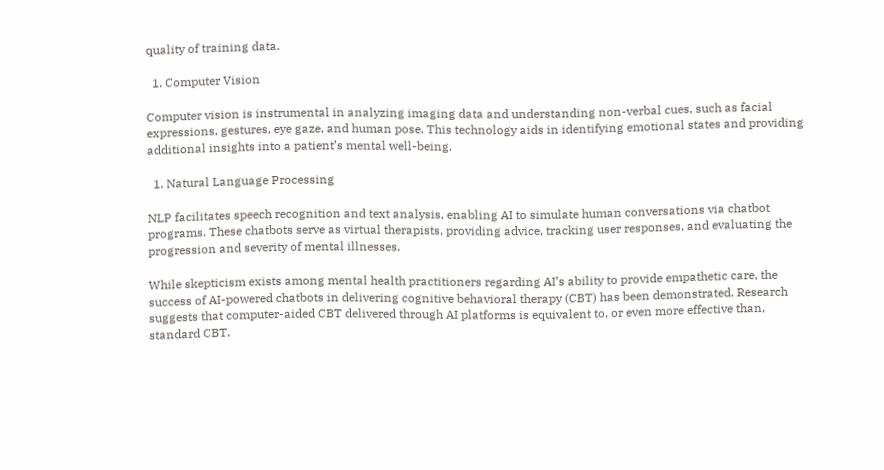quality of training data.

  1. Computer Vision

Computer vision is instrumental in analyzing imaging data and understanding non-verbal cues, such as facial expressions, gestures, eye gaze, and human pose. This technology aids in identifying emotional states and providing additional insights into a patient’s mental well-being.

  1. Natural Language Processing

NLP facilitates speech recognition and text analysis, enabling AI to simulate human conversations via chatbot programs. These chatbots serve as virtual therapists, providing advice, tracking user responses, and evaluating the progression and severity of mental illnesses.

While skepticism exists among mental health practitioners regarding AI’s ability to provide empathetic care, the success of AI-powered chatbots in delivering cognitive behavioral therapy (CBT) has been demonstrated. Research suggests that computer-aided CBT delivered through AI platforms is equivalent to, or even more effective than, standard CBT.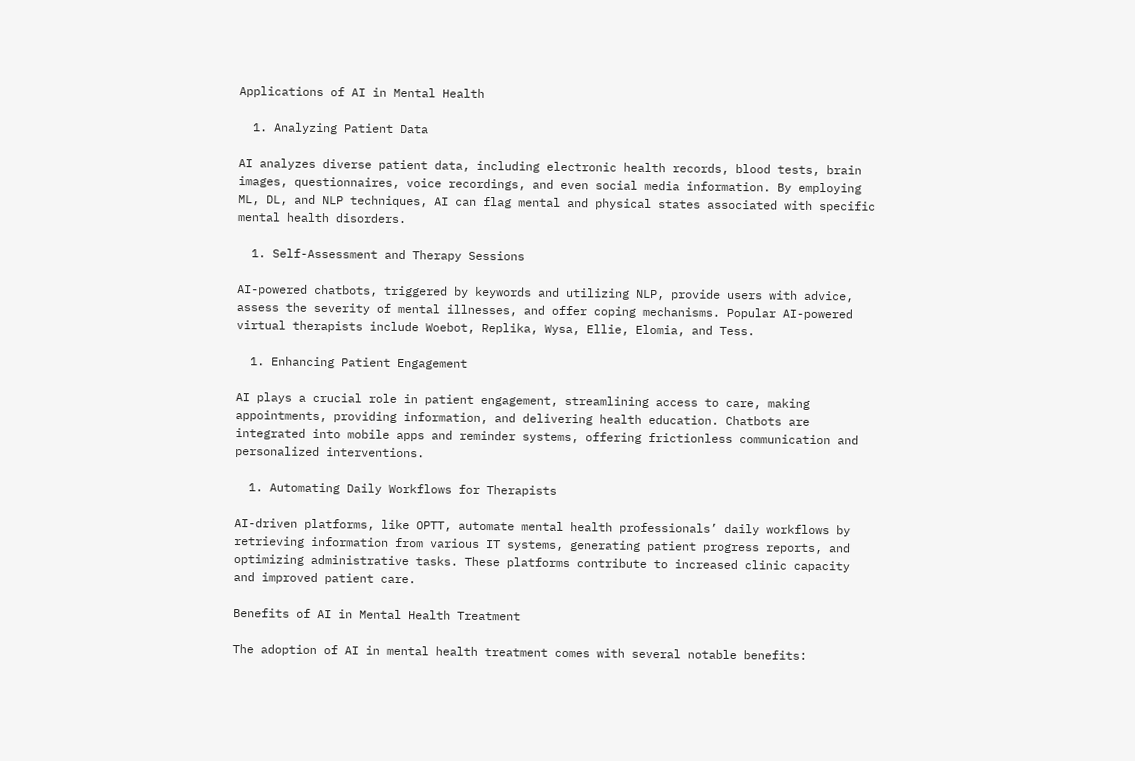Applications of AI in Mental Health

  1. Analyzing Patient Data

AI analyzes diverse patient data, including electronic health records, blood tests, brain images, questionnaires, voice recordings, and even social media information. By employing ML, DL, and NLP techniques, AI can flag mental and physical states associated with specific mental health disorders.

  1. Self-Assessment and Therapy Sessions

AI-powered chatbots, triggered by keywords and utilizing NLP, provide users with advice, assess the severity of mental illnesses, and offer coping mechanisms. Popular AI-powered virtual therapists include Woebot, Replika, Wysa, Ellie, Elomia, and Tess.

  1. Enhancing Patient Engagement

AI plays a crucial role in patient engagement, streamlining access to care, making appointments, providing information, and delivering health education. Chatbots are integrated into mobile apps and reminder systems, offering frictionless communication and personalized interventions.

  1. Automating Daily Workflows for Therapists

AI-driven platforms, like OPTT, automate mental health professionals’ daily workflows by retrieving information from various IT systems, generating patient progress reports, and optimizing administrative tasks. These platforms contribute to increased clinic capacity and improved patient care.

Benefits of AI in Mental Health Treatment

The adoption of AI in mental health treatment comes with several notable benefits: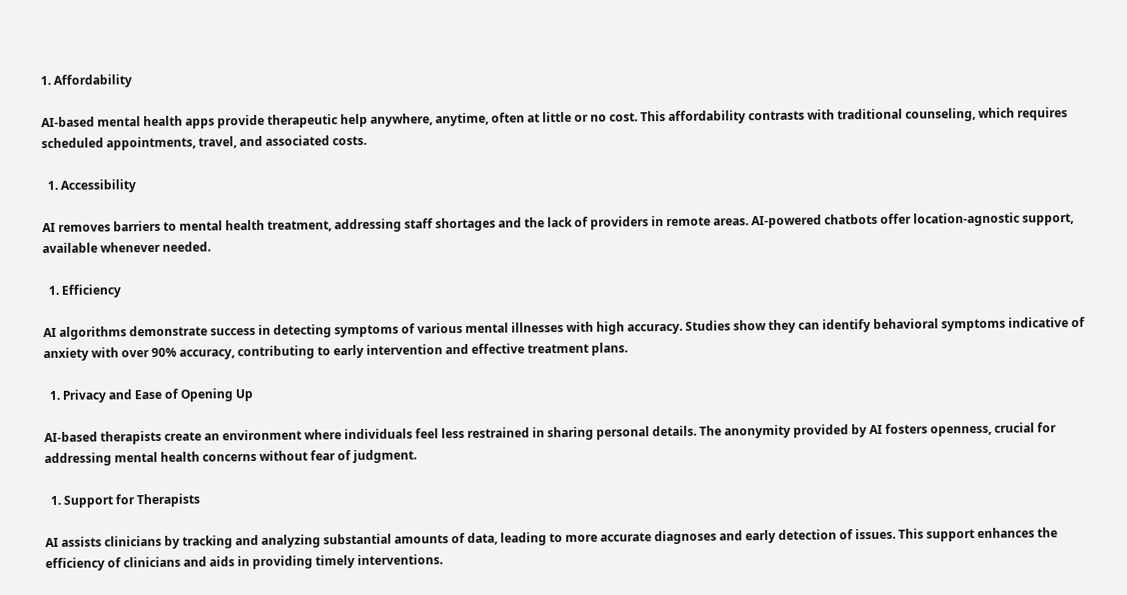1. Affordability

AI-based mental health apps provide therapeutic help anywhere, anytime, often at little or no cost. This affordability contrasts with traditional counseling, which requires scheduled appointments, travel, and associated costs.

  1. Accessibility

AI removes barriers to mental health treatment, addressing staff shortages and the lack of providers in remote areas. AI-powered chatbots offer location-agnostic support, available whenever needed.

  1. Efficiency

AI algorithms demonstrate success in detecting symptoms of various mental illnesses with high accuracy. Studies show they can identify behavioral symptoms indicative of anxiety with over 90% accuracy, contributing to early intervention and effective treatment plans.

  1. Privacy and Ease of Opening Up

AI-based therapists create an environment where individuals feel less restrained in sharing personal details. The anonymity provided by AI fosters openness, crucial for addressing mental health concerns without fear of judgment.

  1. Support for Therapists

AI assists clinicians by tracking and analyzing substantial amounts of data, leading to more accurate diagnoses and early detection of issues. This support enhances the efficiency of clinicians and aids in providing timely interventions.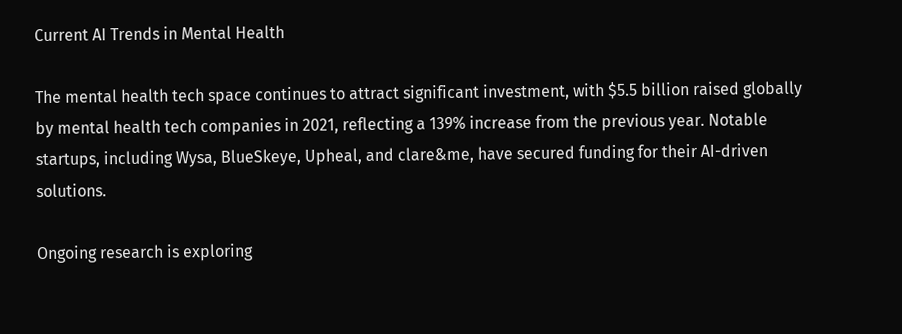Current AI Trends in Mental Health

The mental health tech space continues to attract significant investment, with $5.5 billion raised globally by mental health tech companies in 2021, reflecting a 139% increase from the previous year. Notable startups, including Wysa, BlueSkeye, Upheal, and clare&me, have secured funding for their AI-driven solutions.

Ongoing research is exploring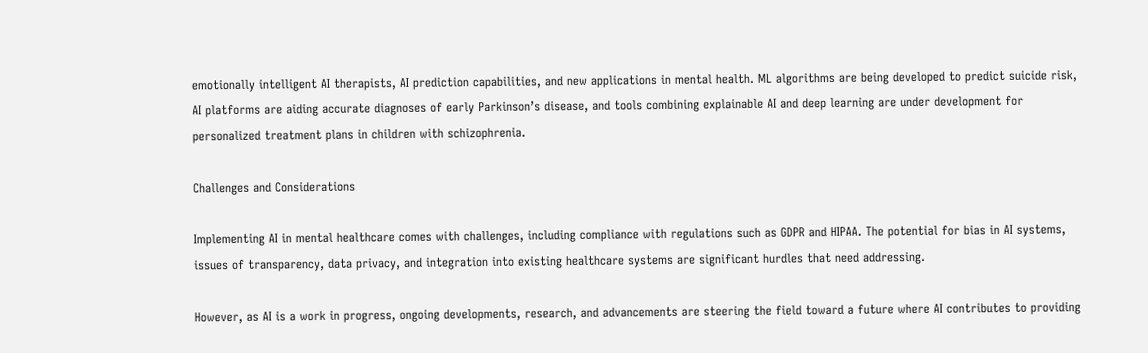emotionally intelligent AI therapists, AI prediction capabilities, and new applications in mental health. ML algorithms are being developed to predict suicide risk, AI platforms are aiding accurate diagnoses of early Parkinson’s disease, and tools combining explainable AI and deep learning are under development for personalized treatment plans in children with schizophrenia.

Challenges and Considerations

Implementing AI in mental healthcare comes with challenges, including compliance with regulations such as GDPR and HIPAA. The potential for bias in AI systems, issues of transparency, data privacy, and integration into existing healthcare systems are significant hurdles that need addressing.

However, as AI is a work in progress, ongoing developments, research, and advancements are steering the field toward a future where AI contributes to providing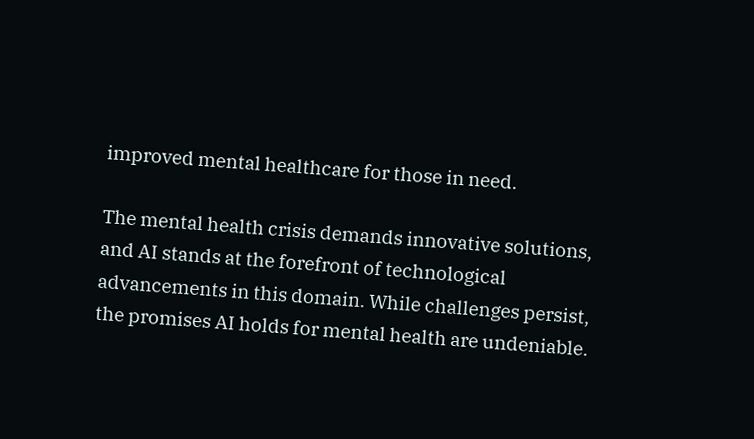improved mental healthcare for those in need.

The mental health crisis demands innovative solutions, and AI stands at the forefront of technological advancements in this domain. While challenges persist, the promises AI holds for mental health are undeniable.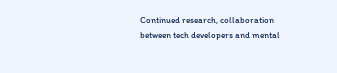Continued research, collaboration between tech developers and mental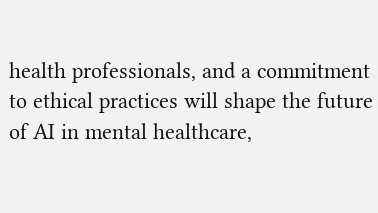health professionals, and a commitment to ethical practices will shape the future of AI in mental healthcare,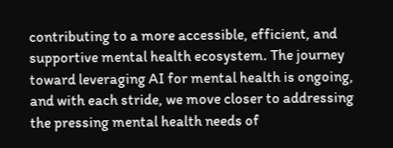contributing to a more accessible, efficient, and supportive mental health ecosystem. The journey toward leveraging AI for mental health is ongoing, and with each stride, we move closer to addressing the pressing mental health needs of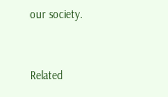our society.


Related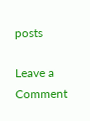posts

Leave a Comment